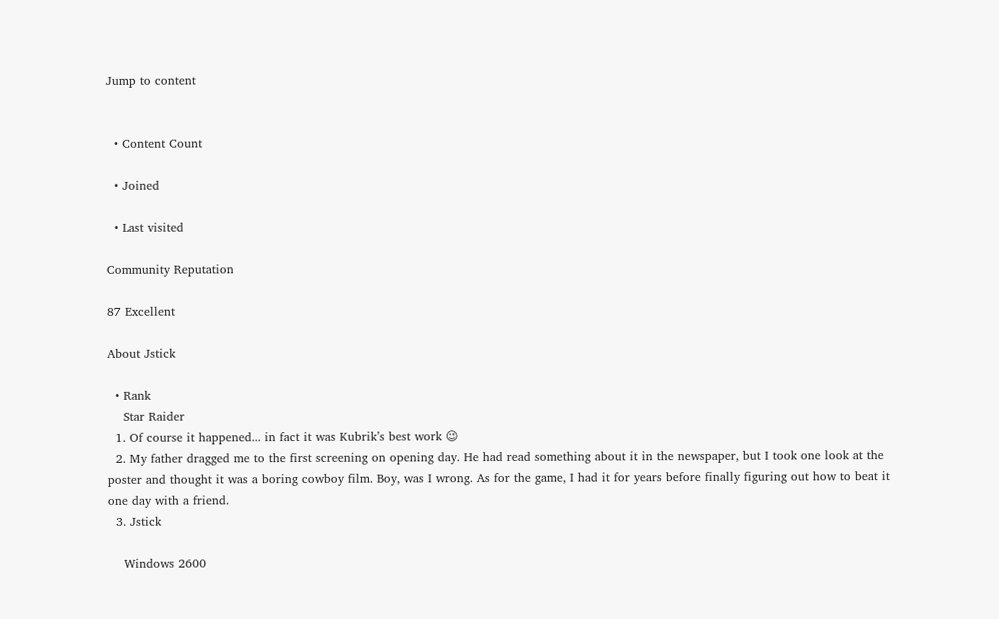Jump to content


  • Content Count

  • Joined

  • Last visited

Community Reputation

87 Excellent

About Jstick

  • Rank
    Star Raider
  1. Of course it happened... in fact it was Kubrik’s best work 😉
  2. My father dragged me to the first screening on opening day. He had read something about it in the newspaper, but I took one look at the poster and thought it was a boring cowboy film. Boy, was I wrong. As for the game, I had it for years before finally figuring out how to beat it one day with a friend.
  3. Jstick

    Windows 2600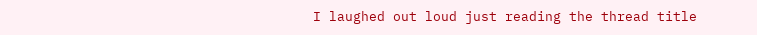I laughed out loud just reading the thread title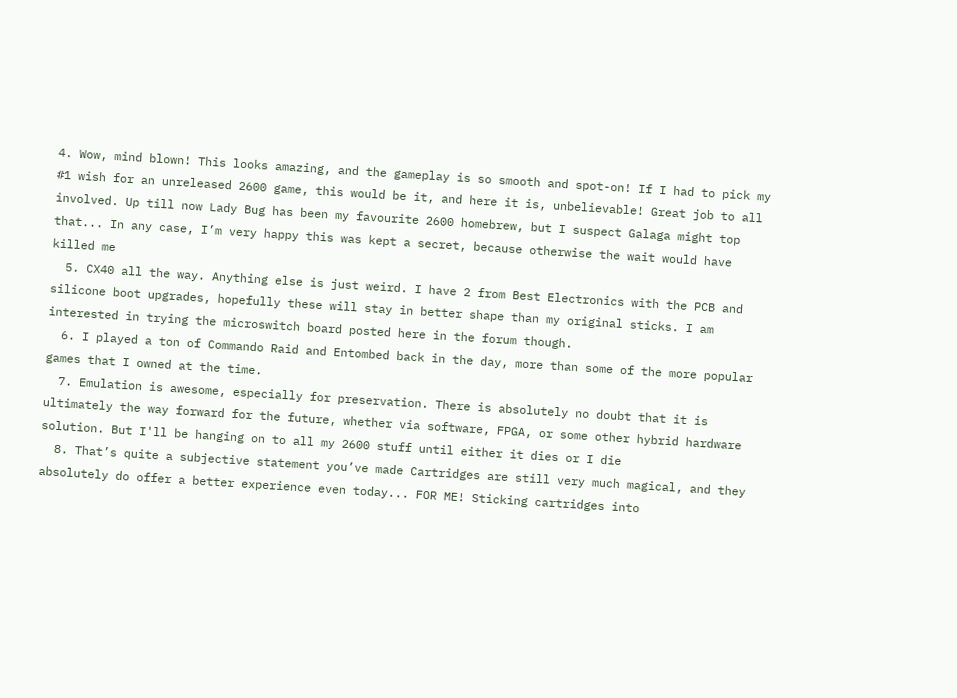4. Wow, mind blown! This looks amazing, and the gameplay is so smooth and spot-on! If I had to pick my #1 wish for an unreleased 2600 game, this would be it, and here it is, unbelievable! Great job to all involved. Up till now Lady Bug has been my favourite 2600 homebrew, but I suspect Galaga might top that... In any case, I’m very happy this was kept a secret, because otherwise the wait would have killed me
  5. CX40 all the way. Anything else is just weird. I have 2 from Best Electronics with the PCB and silicone boot upgrades, hopefully these will stay in better shape than my original sticks. I am interested in trying the microswitch board posted here in the forum though.
  6. I played a ton of Commando Raid and Entombed back in the day, more than some of the more popular games that I owned at the time.
  7. Emulation is awesome, especially for preservation. There is absolutely no doubt that it is ultimately the way forward for the future, whether via software, FPGA, or some other hybrid hardware solution. But I'll be hanging on to all my 2600 stuff until either it dies or I die
  8. That’s quite a subjective statement you’ve made Cartridges are still very much magical, and they absolutely do offer a better experience even today... FOR ME! Sticking cartridges into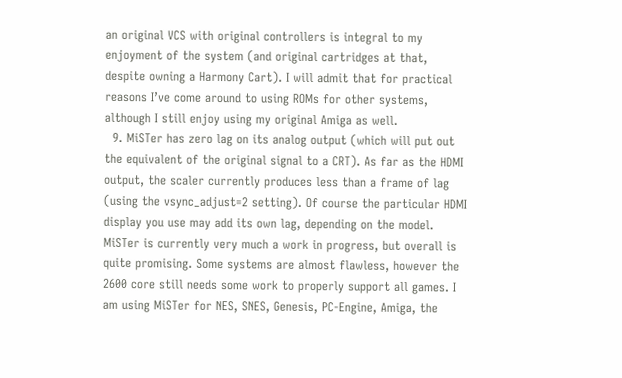an original VCS with original controllers is integral to my enjoyment of the system (and original cartridges at that, despite owning a Harmony Cart). I will admit that for practical reasons I’ve come around to using ROMs for other systems, although I still enjoy using my original Amiga as well.
  9. MiSTer has zero lag on its analog output (which will put out the equivalent of the original signal to a CRT). As far as the HDMI output, the scaler currently produces less than a frame of lag (using the vsync_adjust=2 setting). Of course the particular HDMI display you use may add its own lag, depending on the model. MiSTer is currently very much a work in progress, but overall is quite promising. Some systems are almost flawless, however the 2600 core still needs some work to properly support all games. I am using MiSTer for NES, SNES, Genesis, PC-Engine, Amiga, the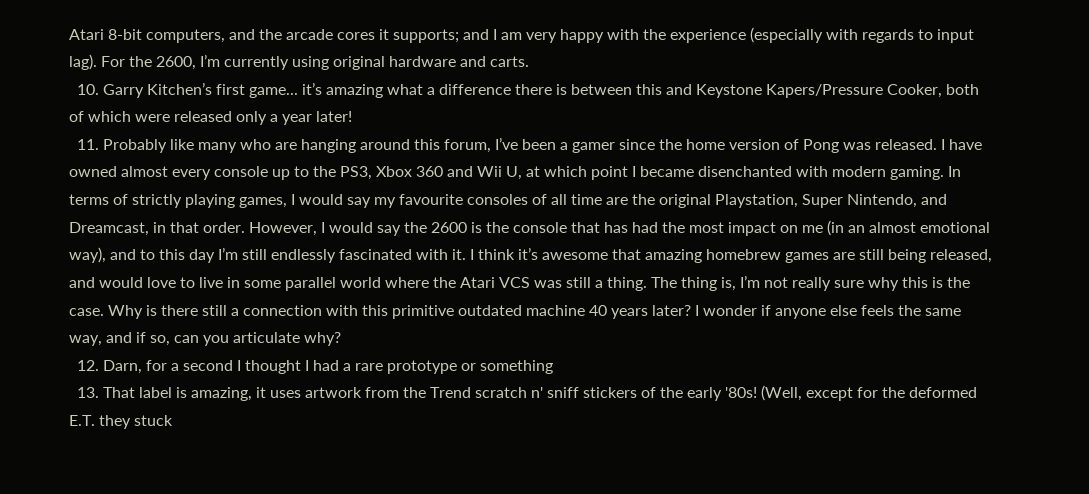Atari 8-bit computers, and the arcade cores it supports; and I am very happy with the experience (especially with regards to input lag). For the 2600, I’m currently using original hardware and carts.
  10. Garry Kitchen’s first game... it’s amazing what a difference there is between this and Keystone Kapers/Pressure Cooker, both of which were released only a year later!
  11. Probably like many who are hanging around this forum, I’ve been a gamer since the home version of Pong was released. I have owned almost every console up to the PS3, Xbox 360 and Wii U, at which point I became disenchanted with modern gaming. In terms of strictly playing games, I would say my favourite consoles of all time are the original Playstation, Super Nintendo, and Dreamcast, in that order. However, I would say the 2600 is the console that has had the most impact on me (in an almost emotional way), and to this day I’m still endlessly fascinated with it. I think it’s awesome that amazing homebrew games are still being released, and would love to live in some parallel world where the Atari VCS was still a thing. The thing is, I’m not really sure why this is the case. Why is there still a connection with this primitive outdated machine 40 years later? I wonder if anyone else feels the same way, and if so, can you articulate why?
  12. Darn, for a second I thought I had a rare prototype or something
  13. That label is amazing, it uses artwork from the Trend scratch n' sniff stickers of the early '80s! (Well, except for the deformed E.T. they stuck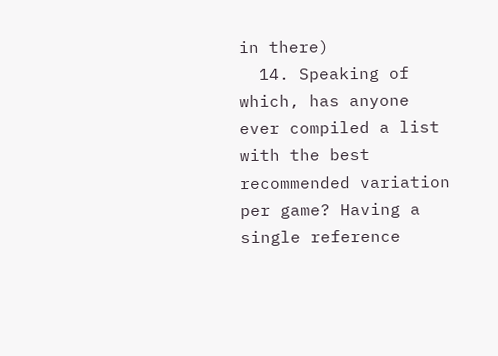in there)
  14. Speaking of which, has anyone ever compiled a list with the best recommended variation per game? Having a single reference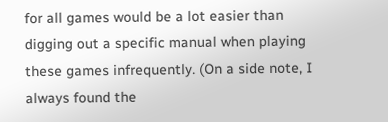for all games would be a lot easier than digging out a specific manual when playing these games infrequently. (On a side note, I always found the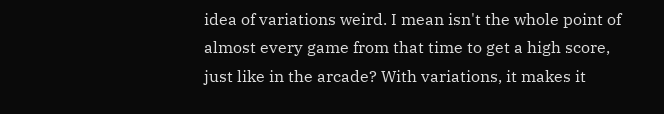idea of variations weird. I mean isn't the whole point of almost every game from that time to get a high score, just like in the arcade? With variations, it makes it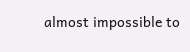almost impossible to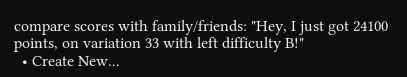compare scores with family/friends: "Hey, I just got 24100 points, on variation 33 with left difficulty B!"
  • Create New...